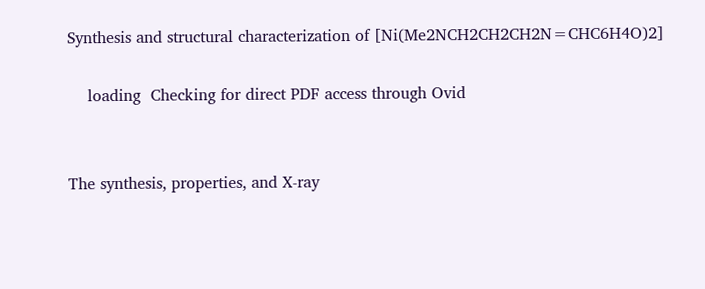Synthesis and structural characterization of [Ni(Me2NCH2CH2CH2N=CHC6H4O)2]

    loading  Checking for direct PDF access through Ovid


The synthesis, properties, and X-ray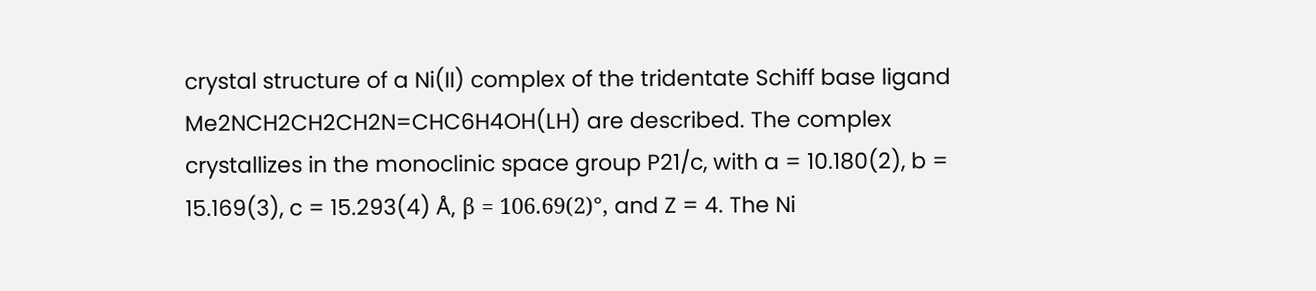crystal structure of a Ni(II) complex of the tridentate Schiff base ligand Me2NCH2CH2CH2N=CHC6H4OH(LH) are described. The complex crystallizes in the monoclinic space group P21/c, with a = 10.180(2), b = 15.169(3), c = 15.293(4) Å, β = 106.69(2)°, and Z = 4. The Ni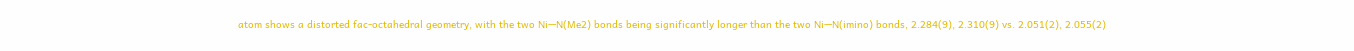atom shows a distorted fac-octahedral geometry, with the two Ni—N(Me2) bonds being significantly longer than the two Ni—N(imino) bonds, 2.284(9), 2.310(9) vs. 2.051(2), 2.055(2)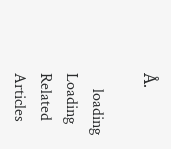Å.

    loading  Loading Related Articles